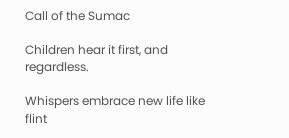Call of the Sumac

Children hear it first, and regardless.

Whispers embrace new life like flint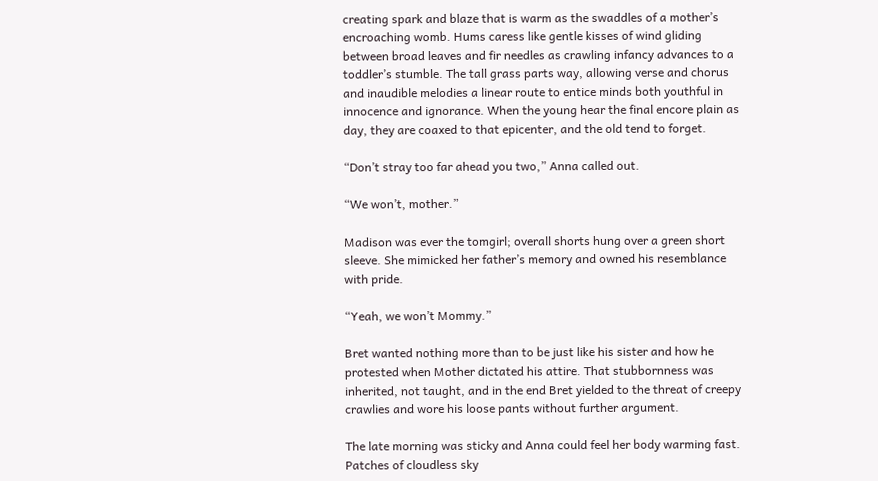creating spark and blaze that is warm as the swaddles of a mother’s encroaching womb. Hums caress like gentle kisses of wind gliding between broad leaves and fir needles as crawling infancy advances to a toddler’s stumble. The tall grass parts way, allowing verse and chorus and inaudible melodies a linear route to entice minds both youthful in innocence and ignorance. When the young hear the final encore plain as day, they are coaxed to that epicenter, and the old tend to forget.

“Don’t stray too far ahead you two,” Anna called out.

“We won’t, mother.”

Madison was ever the tomgirl; overall shorts hung over a green short sleeve. She mimicked her father’s memory and owned his resemblance with pride.

“Yeah, we won’t Mommy.”

Bret wanted nothing more than to be just like his sister and how he protested when Mother dictated his attire. That stubbornness was inherited, not taught, and in the end Bret yielded to the threat of creepy crawlies and wore his loose pants without further argument.

The late morning was sticky and Anna could feel her body warming fast. Patches of cloudless sky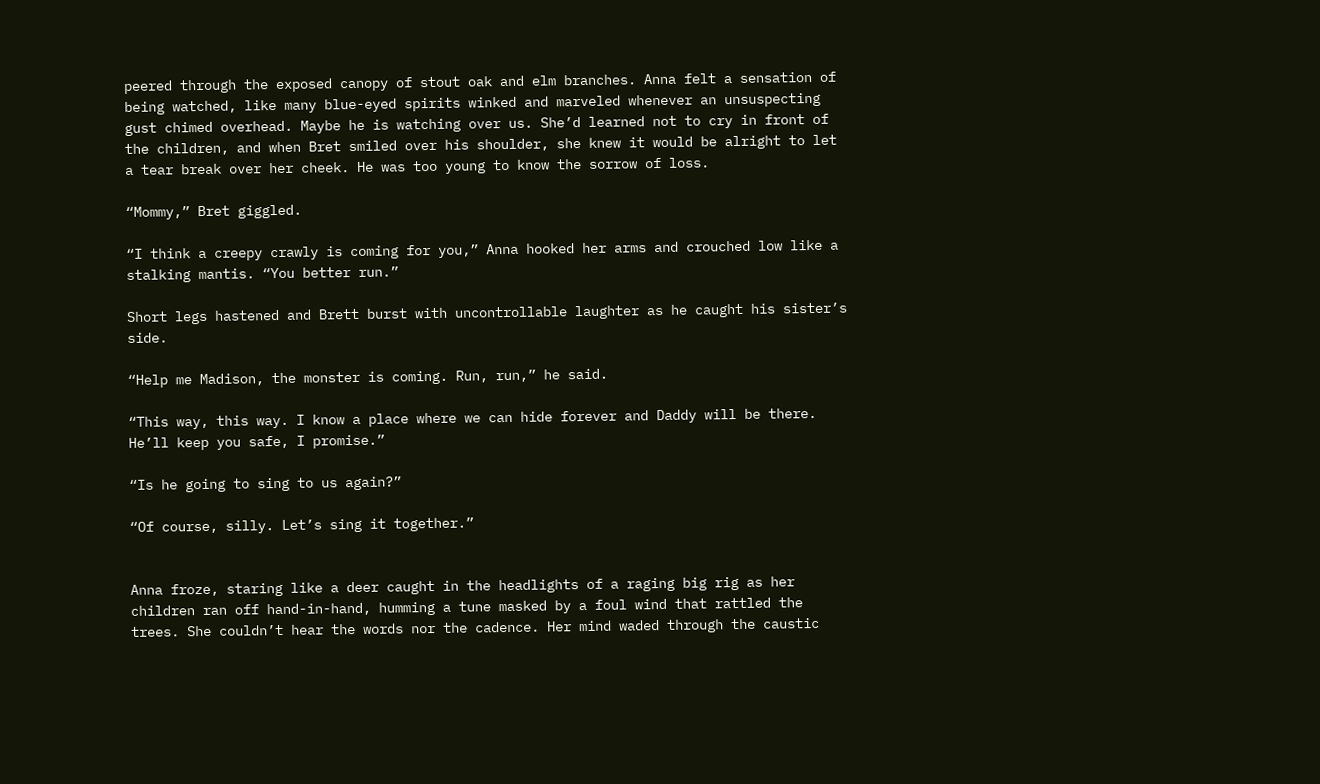peered through the exposed canopy of stout oak and elm branches. Anna felt a sensation of being watched, like many blue-eyed spirits winked and marveled whenever an unsuspecting gust chimed overhead. Maybe he is watching over us. She’d learned not to cry in front of the children, and when Bret smiled over his shoulder, she knew it would be alright to let a tear break over her cheek. He was too young to know the sorrow of loss.

“Mommy,” Bret giggled.

“I think a creepy crawly is coming for you,” Anna hooked her arms and crouched low like a stalking mantis. “You better run.”

Short legs hastened and Brett burst with uncontrollable laughter as he caught his sister’s side.

“Help me Madison, the monster is coming. Run, run,” he said.

“This way, this way. I know a place where we can hide forever and Daddy will be there. He’ll keep you safe, I promise.”

“Is he going to sing to us again?”

“Of course, silly. Let’s sing it together.”


Anna froze, staring like a deer caught in the headlights of a raging big rig as her children ran off hand-in-hand, humming a tune masked by a foul wind that rattled the trees. She couldn’t hear the words nor the cadence. Her mind waded through the caustic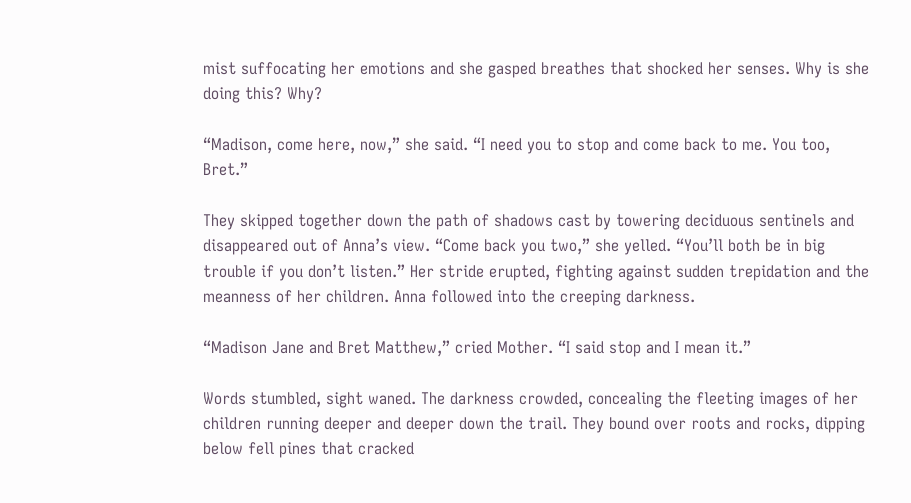mist suffocating her emotions and she gasped breathes that shocked her senses. Why is she doing this? Why?

“Madison, come here, now,” she said. “I need you to stop and come back to me. You too, Bret.”

They skipped together down the path of shadows cast by towering deciduous sentinels and disappeared out of Anna’s view. “Come back you two,” she yelled. “You’ll both be in big trouble if you don’t listen.” Her stride erupted, fighting against sudden trepidation and the meanness of her children. Anna followed into the creeping darkness.

“Madison Jane and Bret Matthew,” cried Mother. “I said stop and I mean it.”

Words stumbled, sight waned. The darkness crowded, concealing the fleeting images of her children running deeper and deeper down the trail. They bound over roots and rocks, dipping below fell pines that cracked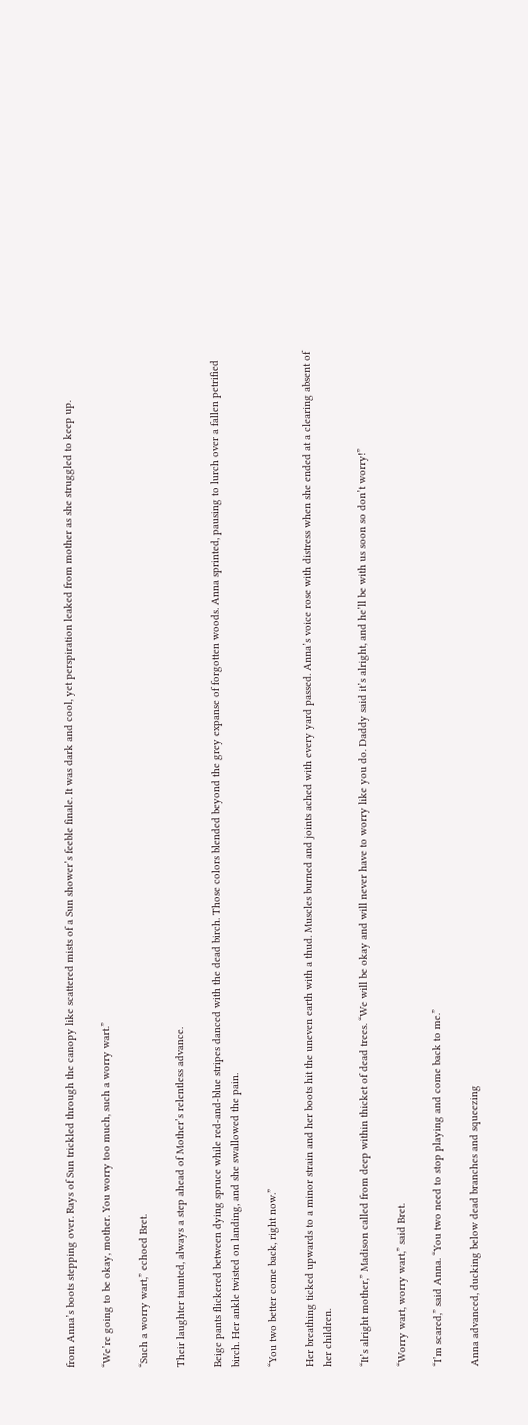from Anna’s boots stepping over. Rays of Sun trickled through the canopy like scattered mists of a Sun shower’s feeble finale. It was dark and cool, yet perspiration leaked from mother as she struggled to keep up.

“We’re going to be okay, mother. You worry too much, such a worry wart.”

“Such a worry wart,” echoed Bret.

Their laughter taunted, always a step ahead of Mother’s relentless advance.

Beige pants flickered between dying spruce while red-and-blue stripes danced with the dead birch. Those colors blended beyond the grey expanse of forgotten woods. Anna sprinted, pausing to lurch over a fallen petrified birch. Her ankle twisted on landing, and she swallowed the pain.

“You two better come back, right now.”

Her breathing ticked upwards to a minor strain and her boots hit the uneven earth with a thud. Muscles burned and joints ached with every yard passed. Anna’s voice rose with distress when she ended at a clearing absent of her children.

“It’s alright mother,” Madison called from deep within thicket of dead trees. “We will be okay and will never have to worry like you do. Daddy said it’s alright, and he’ll be with us soon so don’t worry!”

“Worry wart, worry wart,” said Bret.

“I’m scared,” said Anna. “You two need to stop playing and come back to me.”

Anna advanced, ducking below dead branches and squeezing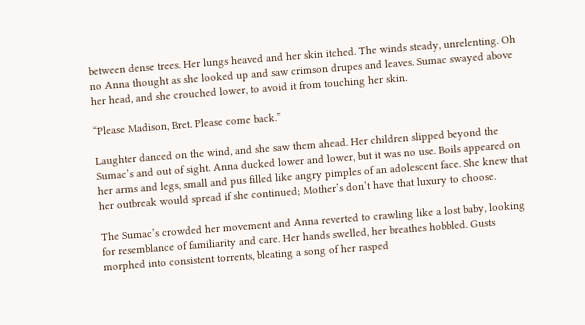between dense trees. Her lungs heaved and her skin itched. The winds steady, unrelenting. Oh no Anna thought as she looked up and saw crimson drupes and leaves. Sumac swayed above her head, and she crouched lower, to avoid it from touching her skin.

“Please Madison, Bret. Please come back.”

Laughter danced on the wind, and she saw them ahead. Her children slipped beyond the Sumac’s and out of sight. Anna ducked lower and lower, but it was no use. Boils appeared on her arms and legs, small and pus filled like angry pimples of an adolescent face. She knew that her outbreak would spread if she continued; Mother’s don’t have that luxury to choose.

The Sumac’s crowded her movement and Anna reverted to crawling like a lost baby, looking for resemblance of familiarity and care. Her hands swelled, her breathes hobbled. Gusts morphed into consistent torrents, bleating a song of her rasped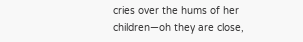cries over the hums of her children—oh they are close,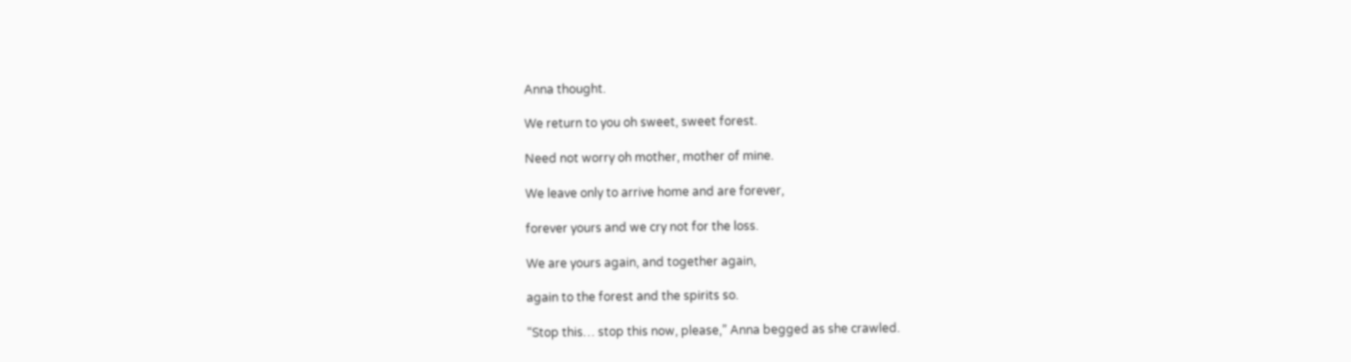Anna thought.

We return to you oh sweet, sweet forest.

Need not worry oh mother, mother of mine.

We leave only to arrive home and are forever,

forever yours and we cry not for the loss.

We are yours again, and together again,

again to the forest and the spirits so.

“Stop this… stop this now, please,” Anna begged as she crawled.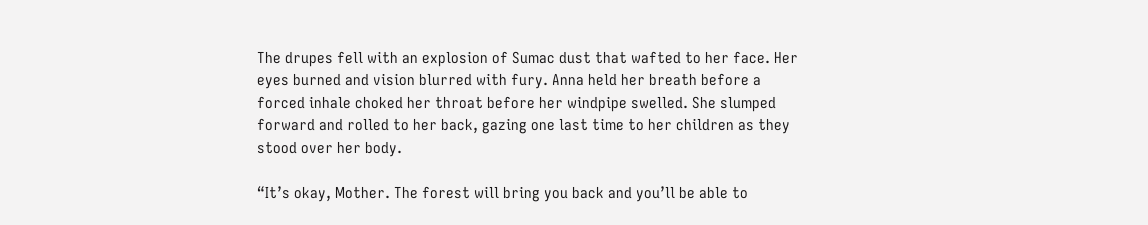The drupes fell with an explosion of Sumac dust that wafted to her face. Her eyes burned and vision blurred with fury. Anna held her breath before a forced inhale choked her throat before her windpipe swelled. She slumped forward and rolled to her back, gazing one last time to her children as they stood over her body.

“It’s okay, Mother. The forest will bring you back and you’ll be able to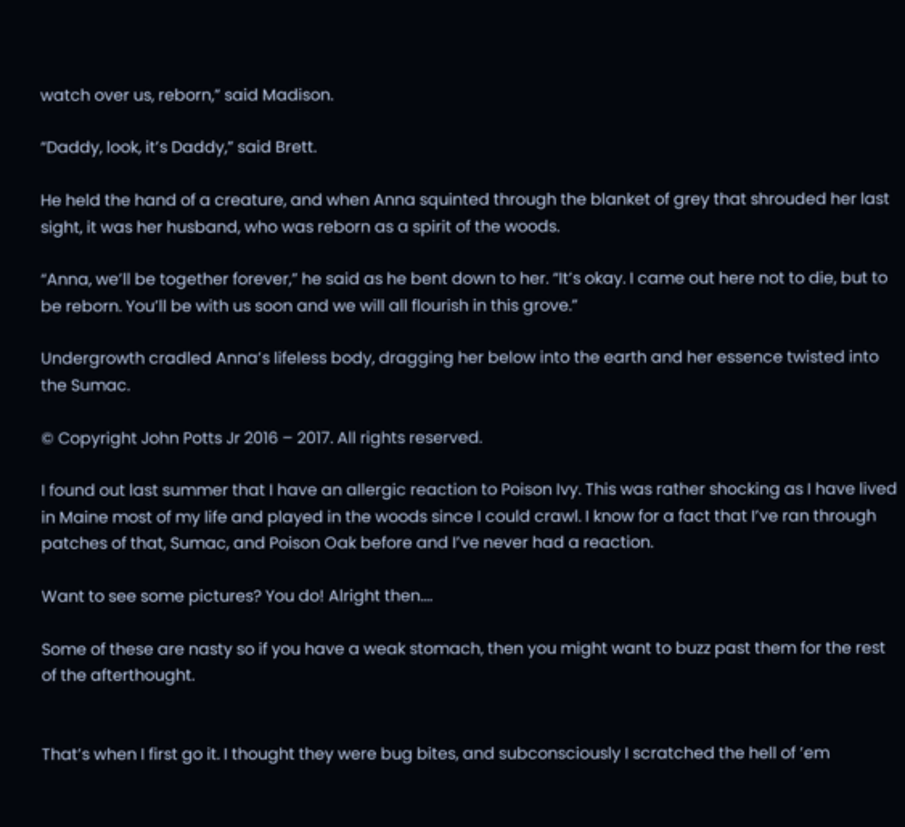watch over us, reborn,” said Madison.

“Daddy, look, it’s Daddy,” said Brett.

He held the hand of a creature, and when Anna squinted through the blanket of grey that shrouded her last sight, it was her husband, who was reborn as a spirit of the woods.

“Anna, we’ll be together forever,” he said as he bent down to her. “It’s okay. I came out here not to die, but to be reborn. You’ll be with us soon and we will all flourish in this grove.”

Undergrowth cradled Anna’s lifeless body, dragging her below into the earth and her essence twisted into the Sumac.

© Copyright John Potts Jr 2016 – 2017. All rights reserved.

I found out last summer that I have an allergic reaction to Poison Ivy. This was rather shocking as I have lived in Maine most of my life and played in the woods since I could crawl. I know for a fact that I’ve ran through patches of that, Sumac, and Poison Oak before and I’ve never had a reaction.

Want to see some pictures? You do! Alright then….

Some of these are nasty so if you have a weak stomach, then you might want to buzz past them for the rest of the afterthought.


That’s when I first go it. I thought they were bug bites, and subconsciously I scratched the hell of ’em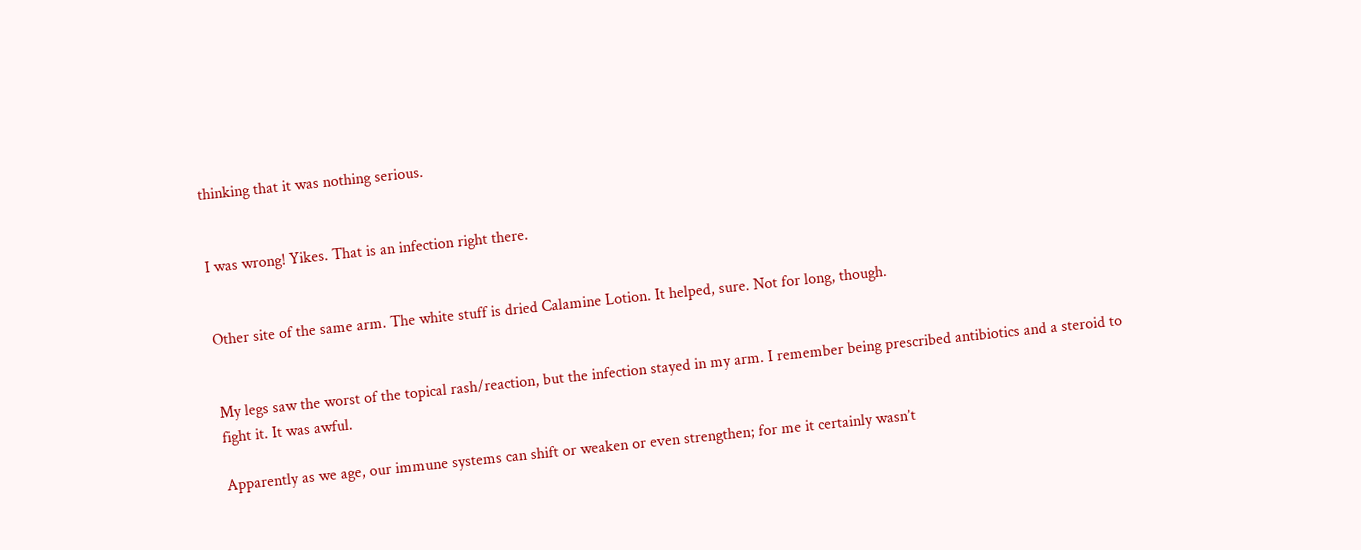thinking that it was nothing serious.


I was wrong! Yikes. That is an infection right there.


Other site of the same arm. The white stuff is dried Calamine Lotion. It helped, sure. Not for long, though.


My legs saw the worst of the topical rash/reaction, but the infection stayed in my arm. I remember being prescribed antibiotics and a steroid to fight it. It was awful.

Apparently as we age, our immune systems can shift or weaken or even strengthen; for me it certainly wasn’t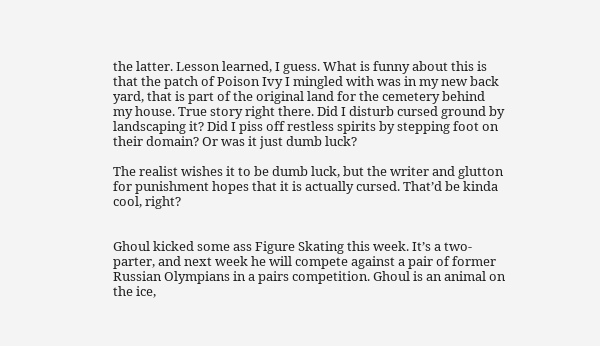the latter. Lesson learned, I guess. What is funny about this is that the patch of Poison Ivy I mingled with was in my new back yard, that is part of the original land for the cemetery behind my house. True story right there. Did I disturb cursed ground by landscaping it? Did I piss off restless spirits by stepping foot on their domain? Or was it just dumb luck?

The realist wishes it to be dumb luck, but the writer and glutton for punishment hopes that it is actually cursed. That’d be kinda cool, right?


Ghoul kicked some ass Figure Skating this week. It’s a two-parter, and next week he will compete against a pair of former Russian Olympians in a pairs competition. Ghoul is an animal on the ice,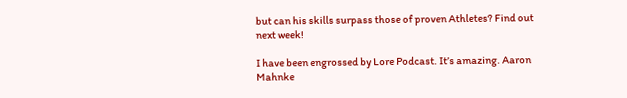but can his skills surpass those of proven Athletes? Find out next week!

I have been engrossed by Lore Podcast. It’s amazing. Aaron Mahnke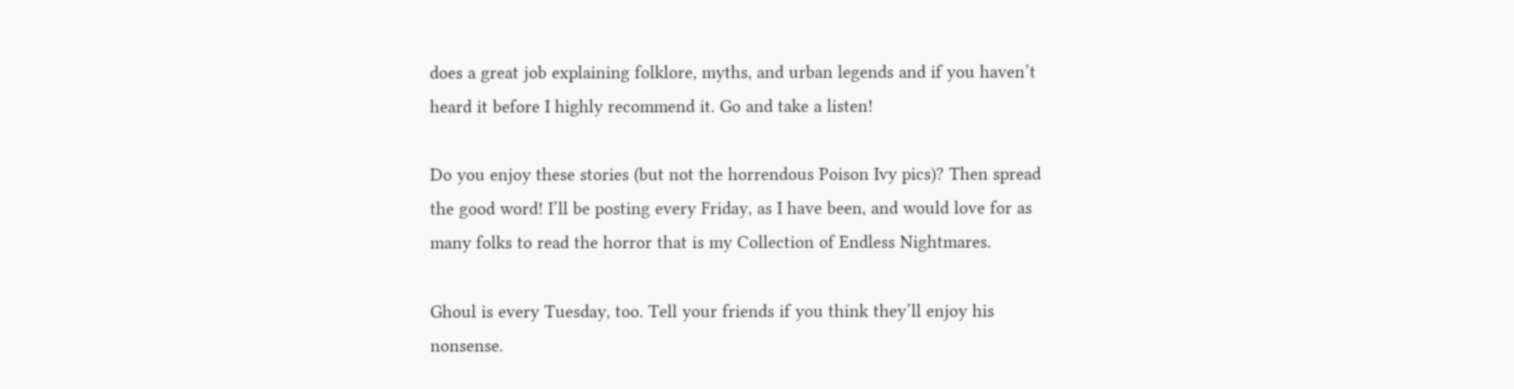does a great job explaining folklore, myths, and urban legends and if you haven’t heard it before I highly recommend it. Go and take a listen!

Do you enjoy these stories (but not the horrendous Poison Ivy pics)? Then spread the good word! I’ll be posting every Friday, as I have been, and would love for as many folks to read the horror that is my Collection of Endless Nightmares.

Ghoul is every Tuesday, too. Tell your friends if you think they’ll enjoy his nonsense.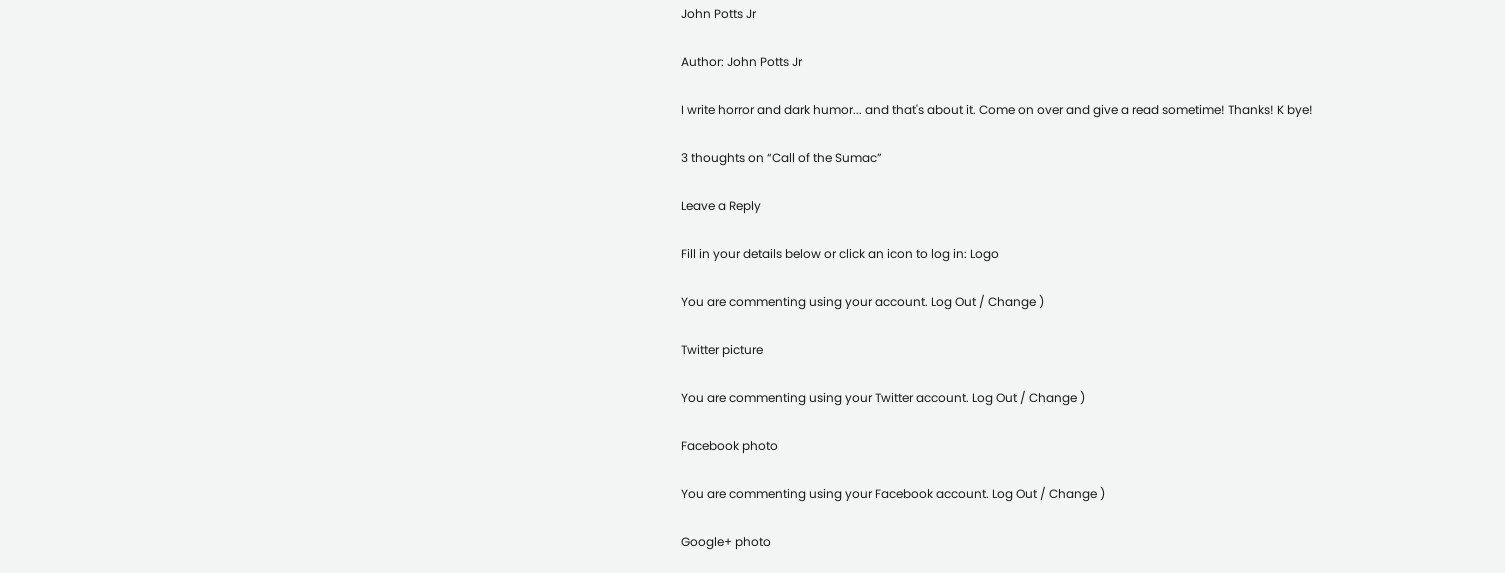John Potts Jr

Author: John Potts Jr

I write horror and dark humor... and that's about it. Come on over and give a read sometime! Thanks! K bye!

3 thoughts on “Call of the Sumac”

Leave a Reply

Fill in your details below or click an icon to log in: Logo

You are commenting using your account. Log Out / Change )

Twitter picture

You are commenting using your Twitter account. Log Out / Change )

Facebook photo

You are commenting using your Facebook account. Log Out / Change )

Google+ photo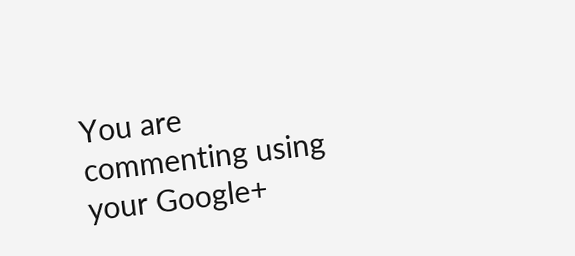You are commenting using your Google+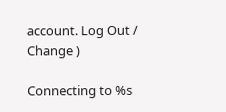account. Log Out / Change )

Connecting to %s